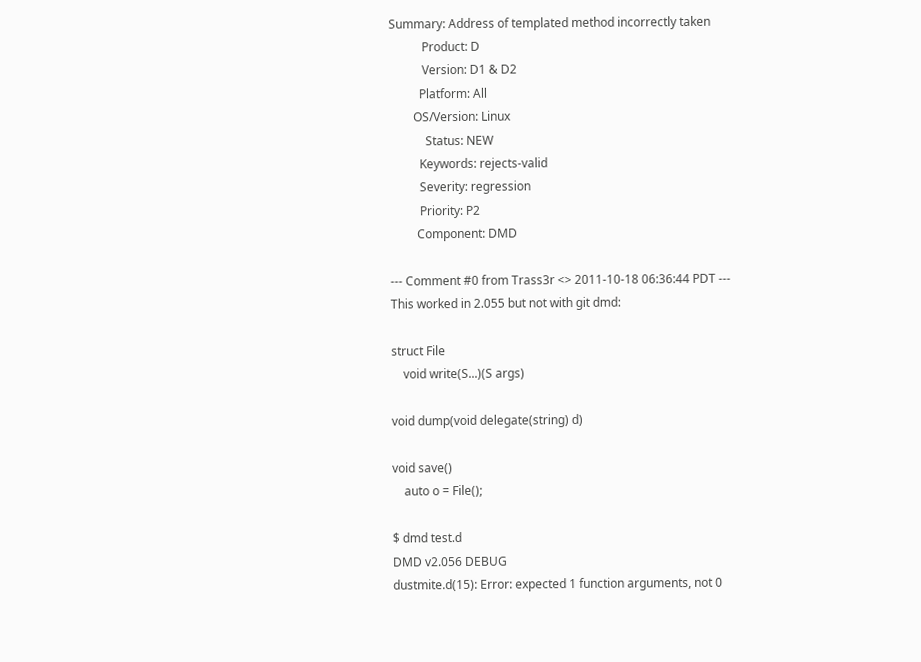Summary: Address of templated method incorrectly taken
           Product: D
           Version: D1 & D2
          Platform: All
        OS/Version: Linux
            Status: NEW
          Keywords: rejects-valid
          Severity: regression
          Priority: P2
         Component: DMD

--- Comment #0 from Trass3r <> 2011-10-18 06:36:44 PDT ---
This worked in 2.055 but not with git dmd:

struct File
    void write(S...)(S args)

void dump(void delegate(string) d)

void save()
    auto o = File();

$ dmd test.d
DMD v2.056 DEBUG
dustmite.d(15): Error: expected 1 function arguments, not 0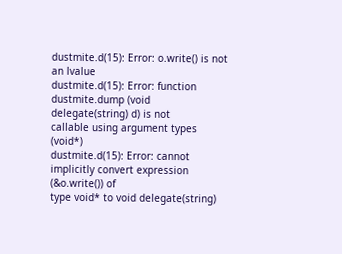dustmite.d(15): Error: o.write() is not an lvalue
dustmite.d(15): Error: function dustmite.dump (void delegate(string) d) is not
callable using argument types (void*)
dustmite.d(15): Error: cannot implicitly convert expression (&o.write()) of
type void* to void delegate(string)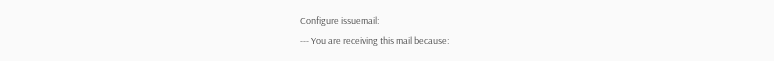Configure issuemail:
--- You are receiving this mail because: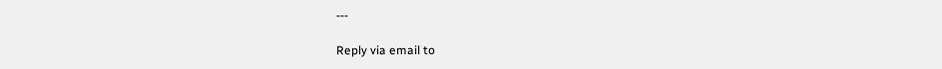---

Reply via email to